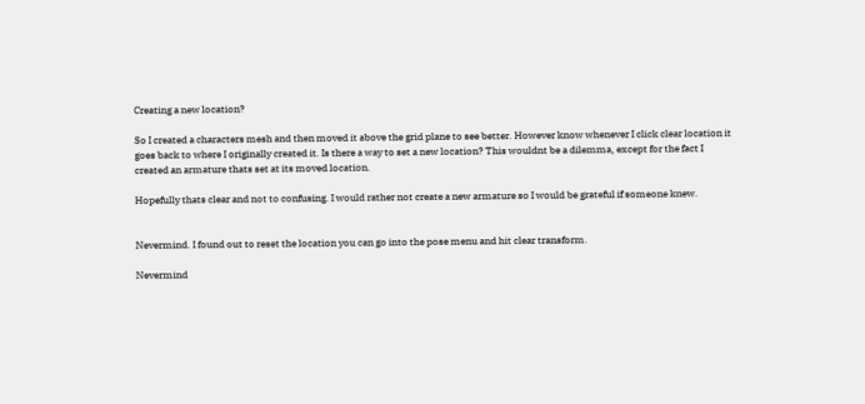Creating a new location?

So I created a characters mesh and then moved it above the grid plane to see better. However know whenever I click clear location it goes back to where I originally created it. Is there a way to set a new location? This wouldnt be a dilemma, except for the fact I created an armature thats set at its moved location.

Hopefully thats clear and not to confusing. I would rather not create a new armature so I would be grateful if someone knew.


Nevermind. I found out to reset the location you can go into the pose menu and hit clear transform.

Nevermind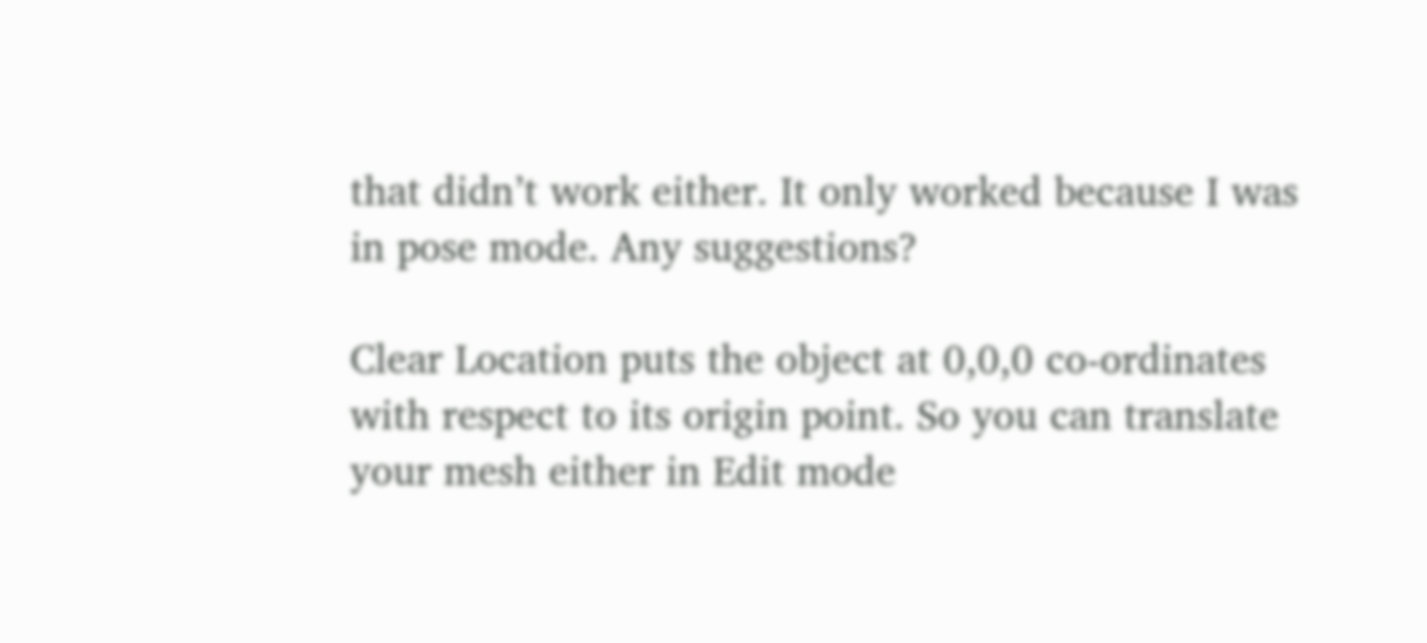that didn’t work either. It only worked because I was in pose mode. Any suggestions?

Clear Location puts the object at 0,0,0 co-ordinates with respect to its origin point. So you can translate your mesh either in Edit mode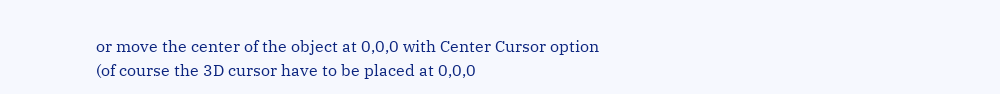or move the center of the object at 0,0,0 with Center Cursor option (of course the 3D cursor have to be placed at 0,0,0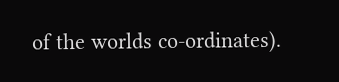of the worlds co-ordinates).